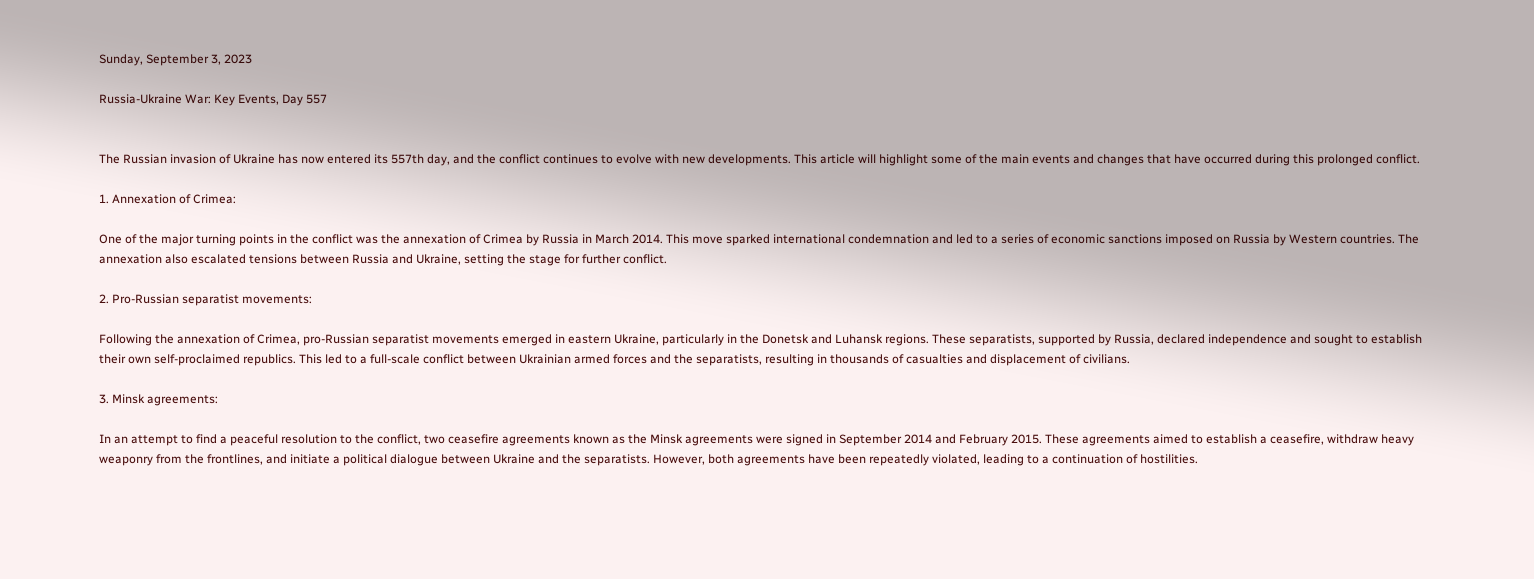Sunday, September 3, 2023

Russia-Ukraine War: Key Events, Day 557


The Russian invasion of Ukraine has now entered its 557th day, and the conflict continues to evolve with new developments. This article will highlight some of the main events and changes that have occurred during this prolonged conflict.

1. Annexation of Crimea:

One of the major turning points in the conflict was the annexation of Crimea by Russia in March 2014. This move sparked international condemnation and led to a series of economic sanctions imposed on Russia by Western countries. The annexation also escalated tensions between Russia and Ukraine, setting the stage for further conflict.

2. Pro-Russian separatist movements:

Following the annexation of Crimea, pro-Russian separatist movements emerged in eastern Ukraine, particularly in the Donetsk and Luhansk regions. These separatists, supported by Russia, declared independence and sought to establish their own self-proclaimed republics. This led to a full-scale conflict between Ukrainian armed forces and the separatists, resulting in thousands of casualties and displacement of civilians.

3. Minsk agreements:

In an attempt to find a peaceful resolution to the conflict, two ceasefire agreements known as the Minsk agreements were signed in September 2014 and February 2015. These agreements aimed to establish a ceasefire, withdraw heavy weaponry from the frontlines, and initiate a political dialogue between Ukraine and the separatists. However, both agreements have been repeatedly violated, leading to a continuation of hostilities.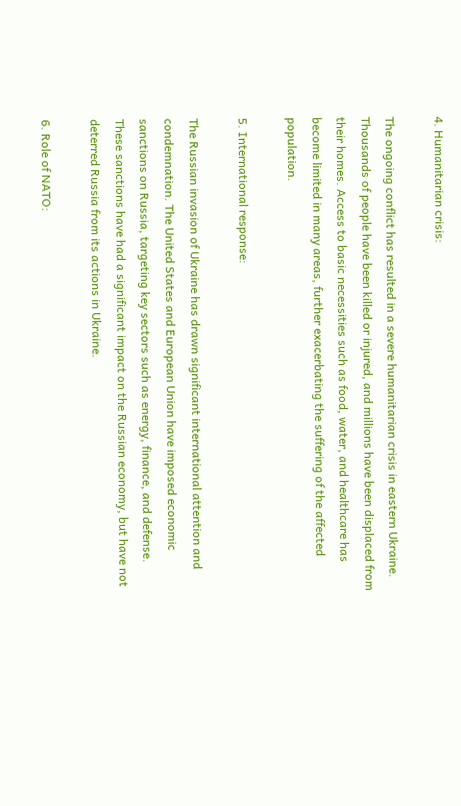4. Humanitarian crisis:

The ongoing conflict has resulted in a severe humanitarian crisis in eastern Ukraine. Thousands of people have been killed or injured, and millions have been displaced from their homes. Access to basic necessities such as food, water, and healthcare has become limited in many areas, further exacerbating the suffering of the affected population.

5. International response:

The Russian invasion of Ukraine has drawn significant international attention and condemnation. The United States and European Union have imposed economic sanctions on Russia, targeting key sectors such as energy, finance, and defense. These sanctions have had a significant impact on the Russian economy, but have not deterred Russia from its actions in Ukraine.

6. Role of NATO: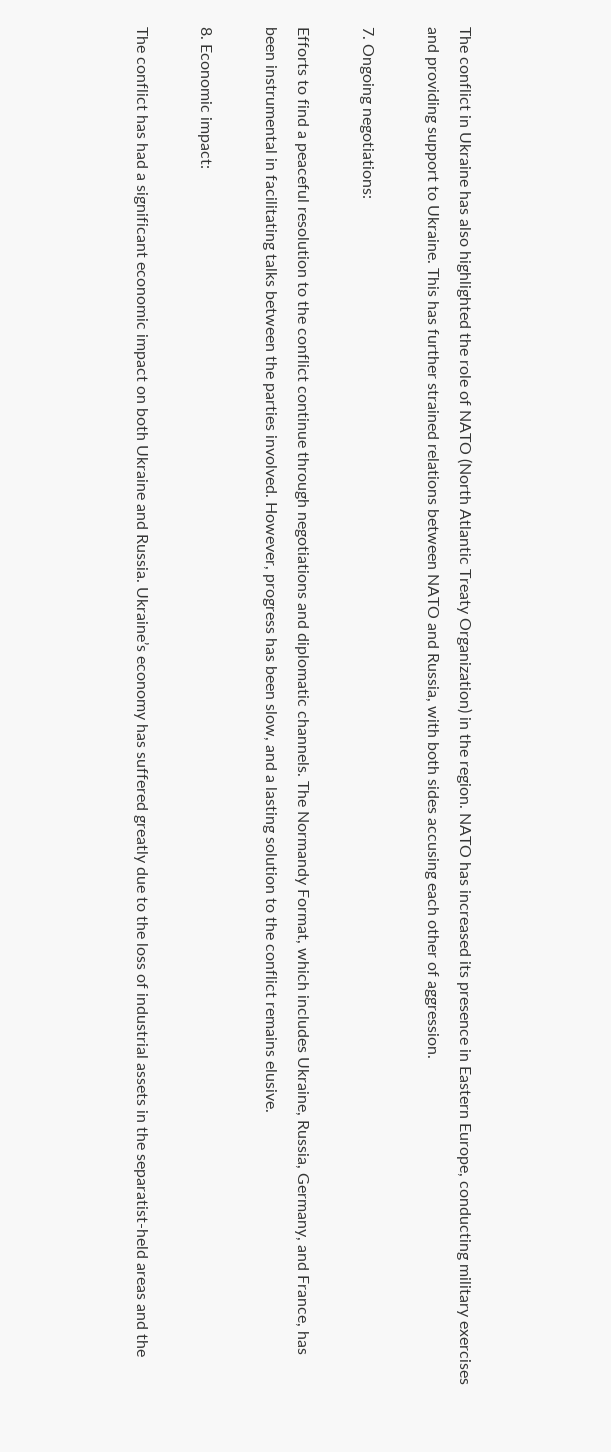The conflict in Ukraine has also highlighted the role of NATO (North Atlantic Treaty Organization) in the region. NATO has increased its presence in Eastern Europe, conducting military exercises and providing support to Ukraine. This has further strained relations between NATO and Russia, with both sides accusing each other of aggression.

7. Ongoing negotiations:

Efforts to find a peaceful resolution to the conflict continue through negotiations and diplomatic channels. The Normandy Format, which includes Ukraine, Russia, Germany, and France, has been instrumental in facilitating talks between the parties involved. However, progress has been slow, and a lasting solution to the conflict remains elusive.

8. Economic impact:

The conflict has had a significant economic impact on both Ukraine and Russia. Ukraine’s economy has suffered greatly due to the loss of industrial assets in the separatist-held areas and the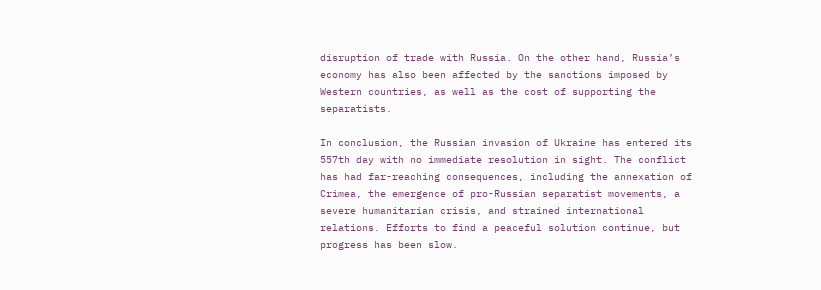disruption of trade with Russia. On the other hand, Russia’s economy has also been affected by the sanctions imposed by Western countries, as well as the cost of supporting the separatists.

In conclusion, the Russian invasion of Ukraine has entered its 557th day with no immediate resolution in sight. The conflict has had far-reaching consequences, including the annexation of Crimea, the emergence of pro-Russian separatist movements, a severe humanitarian crisis, and strained international relations. Efforts to find a peaceful solution continue, but progress has been slow.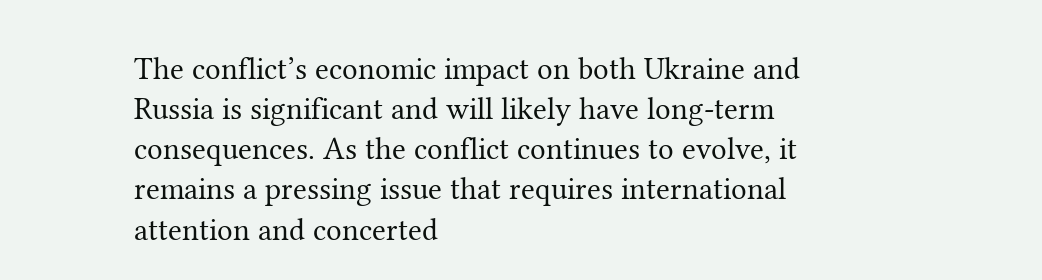The conflict’s economic impact on both Ukraine and Russia is significant and will likely have long-term consequences. As the conflict continues to evolve, it remains a pressing issue that requires international attention and concerted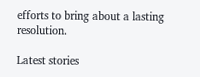efforts to bring about a lasting resolution.

Latest stories